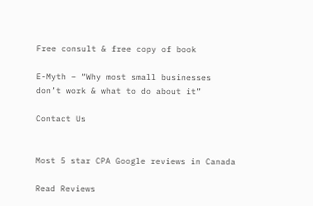Free consult & free copy of book

E-Myth – “Why most small businesses don’t work & what to do about it”

Contact Us


Most 5 star CPA Google reviews in Canada

Read Reviews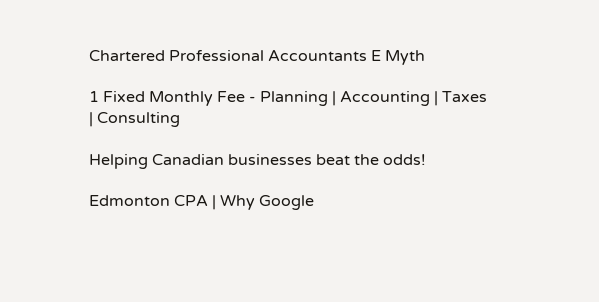Chartered Professional Accountants E Myth

1 Fixed Monthly Fee - Planning | Accounting | Taxes | Consulting

Helping Canadian businesses beat the odds!

Edmonton CPA | Why Google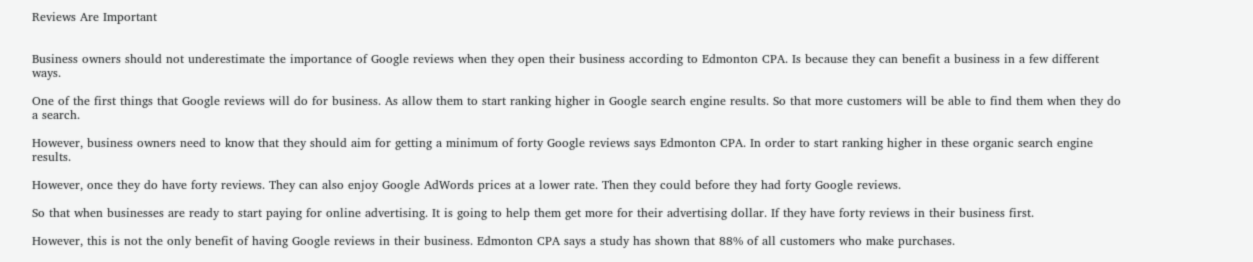Reviews Are Important


Business owners should not underestimate the importance of Google reviews when they open their business according to Edmonton CPA. Is because they can benefit a business in a few different ways.

One of the first things that Google reviews will do for business. As allow them to start ranking higher in Google search engine results. So that more customers will be able to find them when they do a search.

However, business owners need to know that they should aim for getting a minimum of forty Google reviews says Edmonton CPA. In order to start ranking higher in these organic search engine results.

However, once they do have forty reviews. They can also enjoy Google AdWords prices at a lower rate. Then they could before they had forty Google reviews.

So that when businesses are ready to start paying for online advertising. It is going to help them get more for their advertising dollar. If they have forty reviews in their business first.

However, this is not the only benefit of having Google reviews in their business. Edmonton CPA says a study has shown that 88% of all customers who make purchases.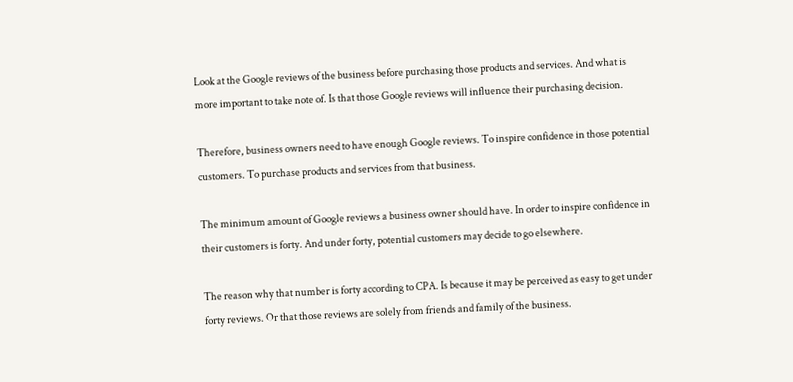Look at the Google reviews of the business before purchasing those products and services. And what is more important to take note of. Is that those Google reviews will influence their purchasing decision.

Therefore, business owners need to have enough Google reviews. To inspire confidence in those potential customers. To purchase products and services from that business.

The minimum amount of Google reviews a business owner should have. In order to inspire confidence in their customers is forty. And under forty, potential customers may decide to go elsewhere.

The reason why that number is forty according to CPA. Is because it may be perceived as easy to get under forty reviews. Or that those reviews are solely from friends and family of the business.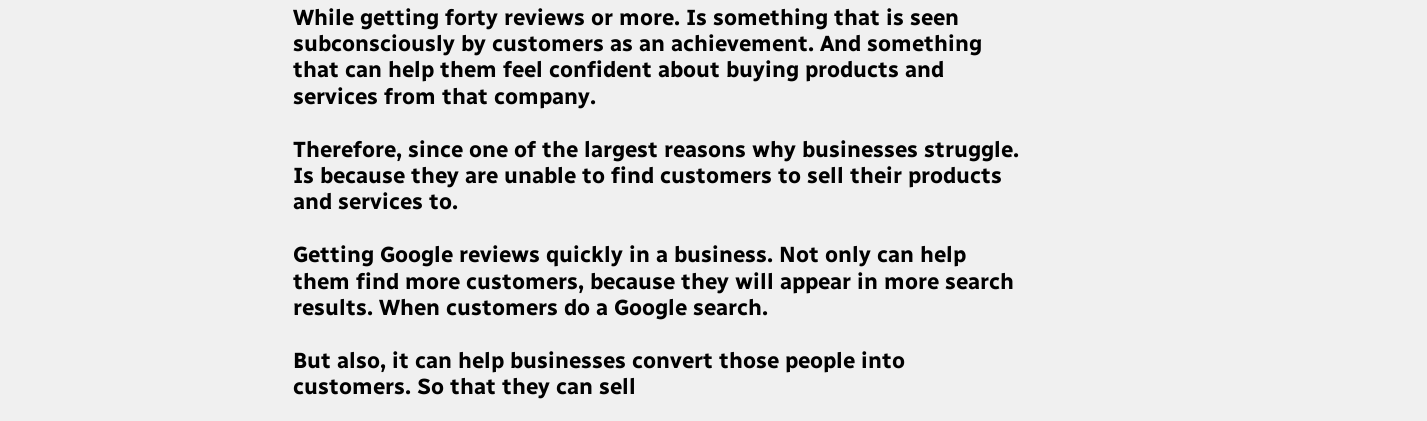While getting forty reviews or more. Is something that is seen subconsciously by customers as an achievement. And something that can help them feel confident about buying products and services from that company.

Therefore, since one of the largest reasons why businesses struggle. Is because they are unable to find customers to sell their products and services to.

Getting Google reviews quickly in a business. Not only can help them find more customers, because they will appear in more search results. When customers do a Google search.

But also, it can help businesses convert those people into customers. So that they can sell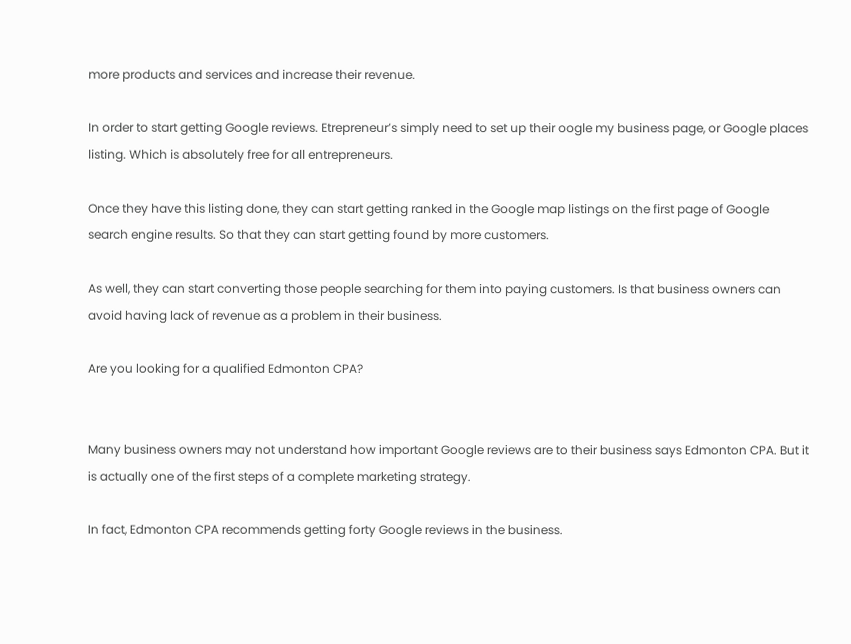more products and services and increase their revenue.

In order to start getting Google reviews. Etrepreneur’s simply need to set up their oogle my business page, or Google places listing. Which is absolutely free for all entrepreneurs.

Once they have this listing done, they can start getting ranked in the Google map listings on the first page of Google search engine results. So that they can start getting found by more customers.

As well, they can start converting those people searching for them into paying customers. Is that business owners can avoid having lack of revenue as a problem in their business.

Are you looking for a qualified Edmonton CPA?


Many business owners may not understand how important Google reviews are to their business says Edmonton CPA. But it is actually one of the first steps of a complete marketing strategy.

In fact, Edmonton CPA recommends getting forty Google reviews in the business.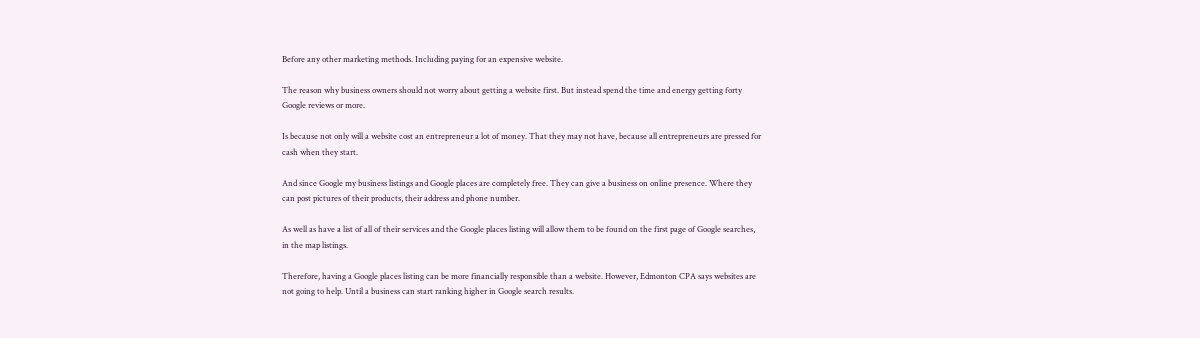Before any other marketing methods. Including paying for an expensive website.

The reason why business owners should not worry about getting a website first. But instead spend the time and energy getting forty Google reviews or more.

Is because not only will a website cost an entrepreneur a lot of money. That they may not have, because all entrepreneurs are pressed for cash when they start.

And since Google my business listings and Google places are completely free. They can give a business on online presence. Where they can post pictures of their products, their address and phone number.

As well as have a list of all of their services and the Google places listing will allow them to be found on the first page of Google searches, in the map listings.

Therefore, having a Google places listing can be more financially responsible than a website. However, Edmonton CPA says websites are not going to help. Until a business can start ranking higher in Google search results.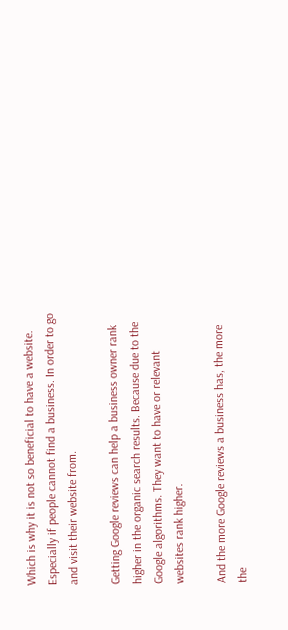Which is why it is not so beneficial to have a website. Especially if people cannot find a business. In order to go and visit their website from.

Getting Google reviews can help a business owner rank higher in the organic search results. Because due to the Google algorithms. They want to have or relevant websites rank higher.

And the more Google reviews a business has, the more the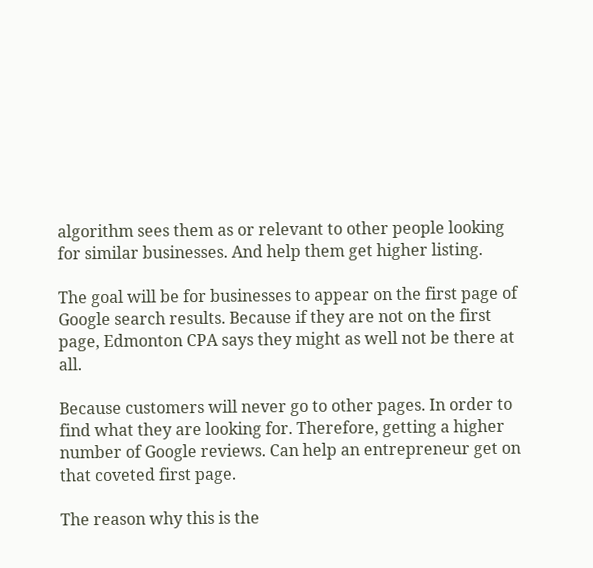algorithm sees them as or relevant to other people looking for similar businesses. And help them get higher listing.

The goal will be for businesses to appear on the first page of Google search results. Because if they are not on the first page, Edmonton CPA says they might as well not be there at all.

Because customers will never go to other pages. In order to find what they are looking for. Therefore, getting a higher number of Google reviews. Can help an entrepreneur get on that coveted first page.

The reason why this is the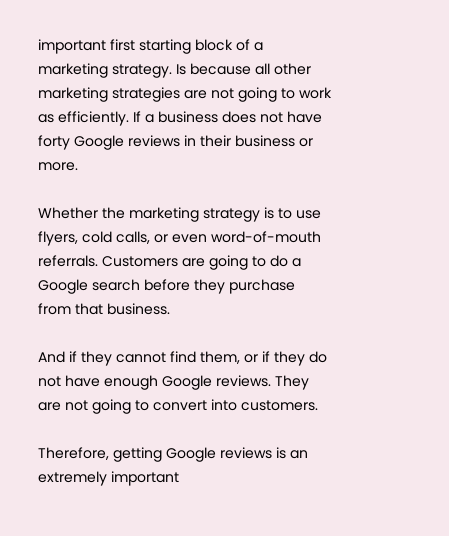important first starting block of a marketing strategy. Is because all other marketing strategies are not going to work as efficiently. If a business does not have forty Google reviews in their business or more.

Whether the marketing strategy is to use flyers, cold calls, or even word-of-mouth referrals. Customers are going to do a Google search before they purchase from that business.

And if they cannot find them, or if they do not have enough Google reviews. They are not going to convert into customers.

Therefore, getting Google reviews is an extremely important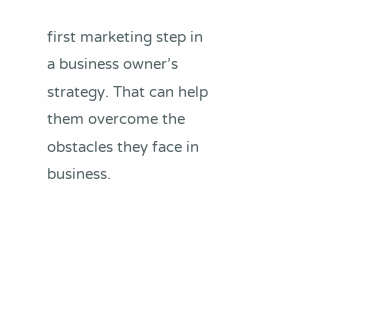first marketing step in a business owner’s strategy. That can help them overcome the obstacles they face in business.